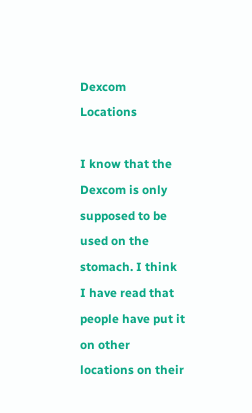Dexcom Locations

I know that the Dexcom is only supposed to be used on the stomach. I think I have read that people have put it on other locations on their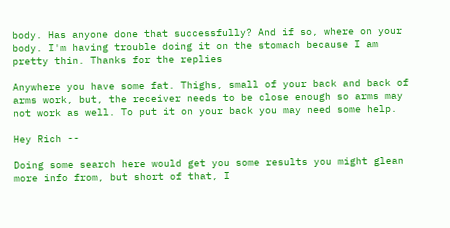body. Has anyone done that successfully? And if so, where on your body. I'm having trouble doing it on the stomach because I am pretty thin. Thanks for the replies

Anywhere you have some fat. Thighs, small of your back and back of arms work, but, the receiver needs to be close enough so arms may not work as well. To put it on your back you may need some help.

Hey Rich --

Doing some search here would get you some results you might glean more info from, but short of that, I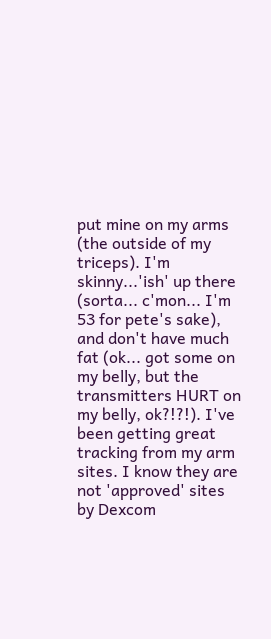put mine on my arms (the outside of my triceps). I'm skinny...'ish' up there (sorta... c'mon... I'm 53 for pete's sake), and don't have much fat (ok... got some on my belly, but the transmitters HURT on my belly, ok?!?!). I've been getting great tracking from my arm sites. I know they are not 'approved' sites by Dexcom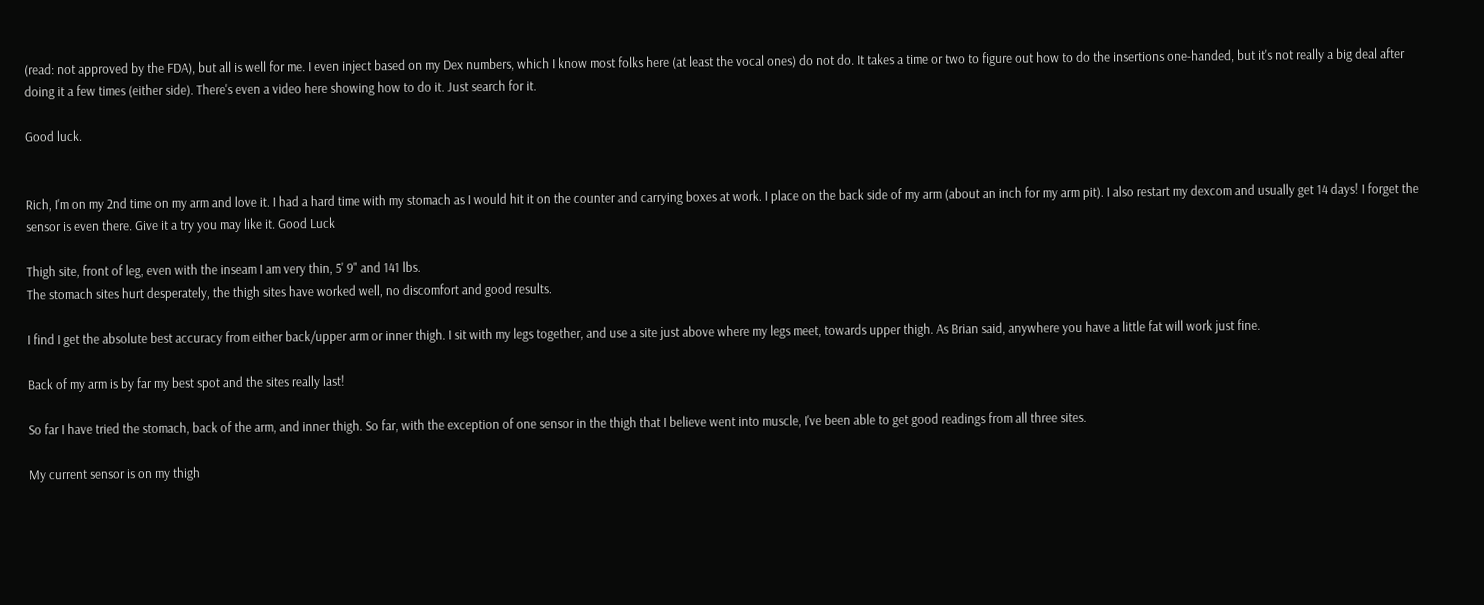(read: not approved by the FDA), but all is well for me. I even inject based on my Dex numbers, which I know most folks here (at least the vocal ones) do not do. It takes a time or two to figure out how to do the insertions one-handed, but it's not really a big deal after doing it a few times (either side). There's even a video here showing how to do it. Just search for it.

Good luck.


Rich, I'm on my 2nd time on my arm and love it. I had a hard time with my stomach as I would hit it on the counter and carrying boxes at work. I place on the back side of my arm (about an inch for my arm pit). I also restart my dexcom and usually get 14 days! I forget the sensor is even there. Give it a try you may like it. Good Luck

Thigh site, front of leg, even with the inseam I am very thin, 5' 9" and 141 lbs.
The stomach sites hurt desperately, the thigh sites have worked well, no discomfort and good results.

I find I get the absolute best accuracy from either back/upper arm or inner thigh. I sit with my legs together, and use a site just above where my legs meet, towards upper thigh. As Brian said, anywhere you have a little fat will work just fine.

Back of my arm is by far my best spot and the sites really last!

So far I have tried the stomach, back of the arm, and inner thigh. So far, with the exception of one sensor in the thigh that I believe went into muscle, I've been able to get good readings from all three sites.

My current sensor is on my thigh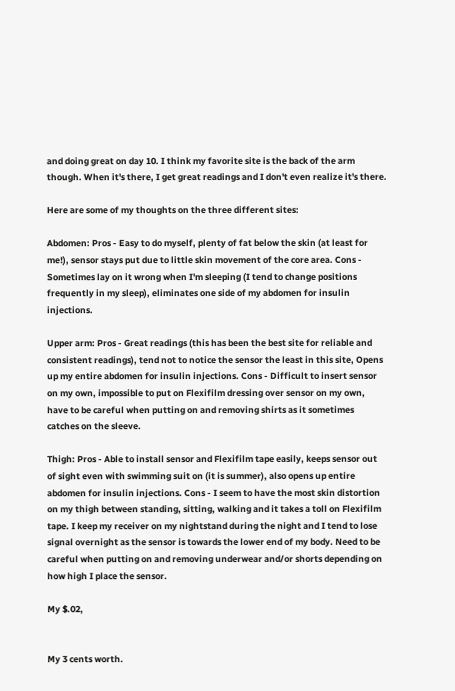and doing great on day 10. I think my favorite site is the back of the arm though. When it's there, I get great readings and I don't even realize it's there.

Here are some of my thoughts on the three different sites:

Abdomen: Pros - Easy to do myself, plenty of fat below the skin (at least for me!), sensor stays put due to little skin movement of the core area. Cons - Sometimes lay on it wrong when I'm sleeping (I tend to change positions frequently in my sleep), eliminates one side of my abdomen for insulin injections.

Upper arm: Pros - Great readings (this has been the best site for reliable and consistent readings), tend not to notice the sensor the least in this site, Opens up my entire abdomen for insulin injections. Cons - Difficult to insert sensor on my own, impossible to put on Flexifilm dressing over sensor on my own, have to be careful when putting on and removing shirts as it sometimes catches on the sleeve.

Thigh: Pros - Able to install sensor and Flexifilm tape easily, keeps sensor out of sight even with swimming suit on (it is summer), also opens up entire abdomen for insulin injections. Cons - I seem to have the most skin distortion on my thigh between standing, sitting, walking and it takes a toll on Flexifilm tape. I keep my receiver on my nightstand during the night and I tend to lose signal overnight as the sensor is towards the lower end of my body. Need to be careful when putting on and removing underwear and/or shorts depending on how high I place the sensor.

My $.02,


My 3 cents worth.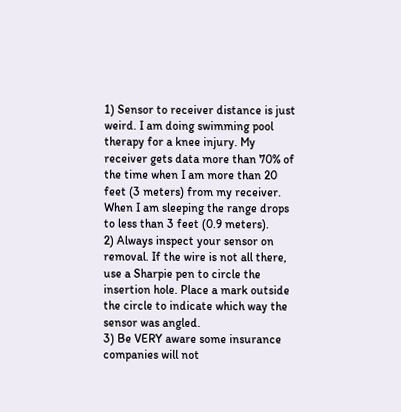1) Sensor to receiver distance is just weird. I am doing swimming pool therapy for a knee injury. My receiver gets data more than 70% of the time when I am more than 20 feet (3 meters) from my receiver. When I am sleeping the range drops to less than 3 feet (0.9 meters).
2) Always inspect your sensor on removal. If the wire is not all there, use a Sharpie pen to circle the insertion hole. Place a mark outside the circle to indicate which way the sensor was angled.
3) Be VERY aware some insurance companies will not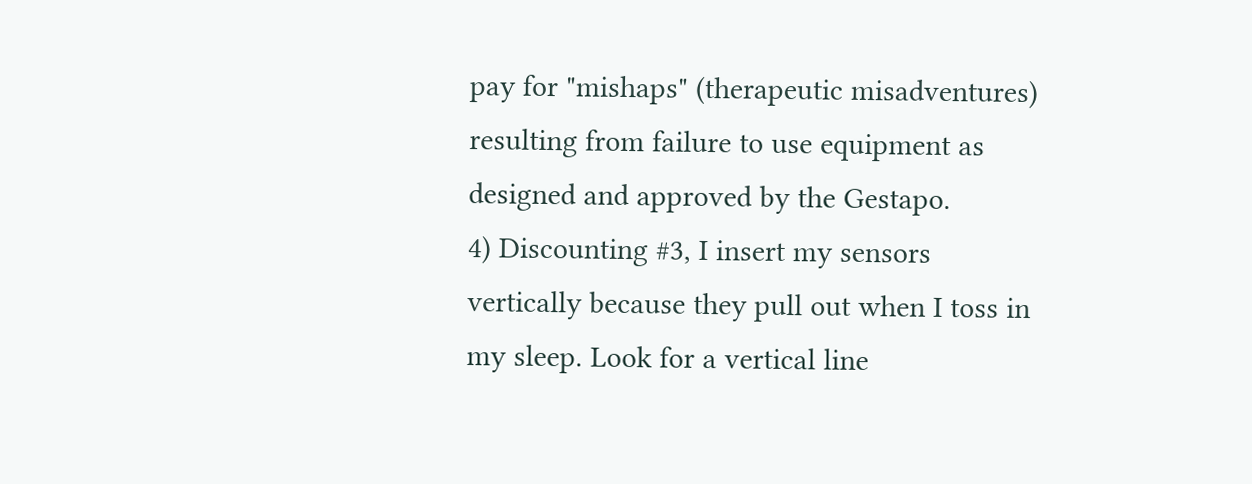pay for "mishaps" (therapeutic misadventures) resulting from failure to use equipment as designed and approved by the Gestapo.
4) Discounting #3, I insert my sensors vertically because they pull out when I toss in my sleep. Look for a vertical line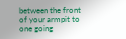between the front of your armpit to one going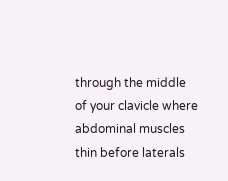through the middle of your clavicle where abdominal muscles thin before laterals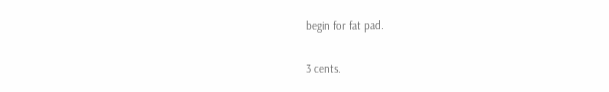begin for fat pad.

3 cents.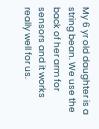My 6 yr old daughter is a string bean. We use the back of her arm for sensors and it works really well for us.